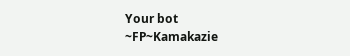Your bot ~FP~Kamakazie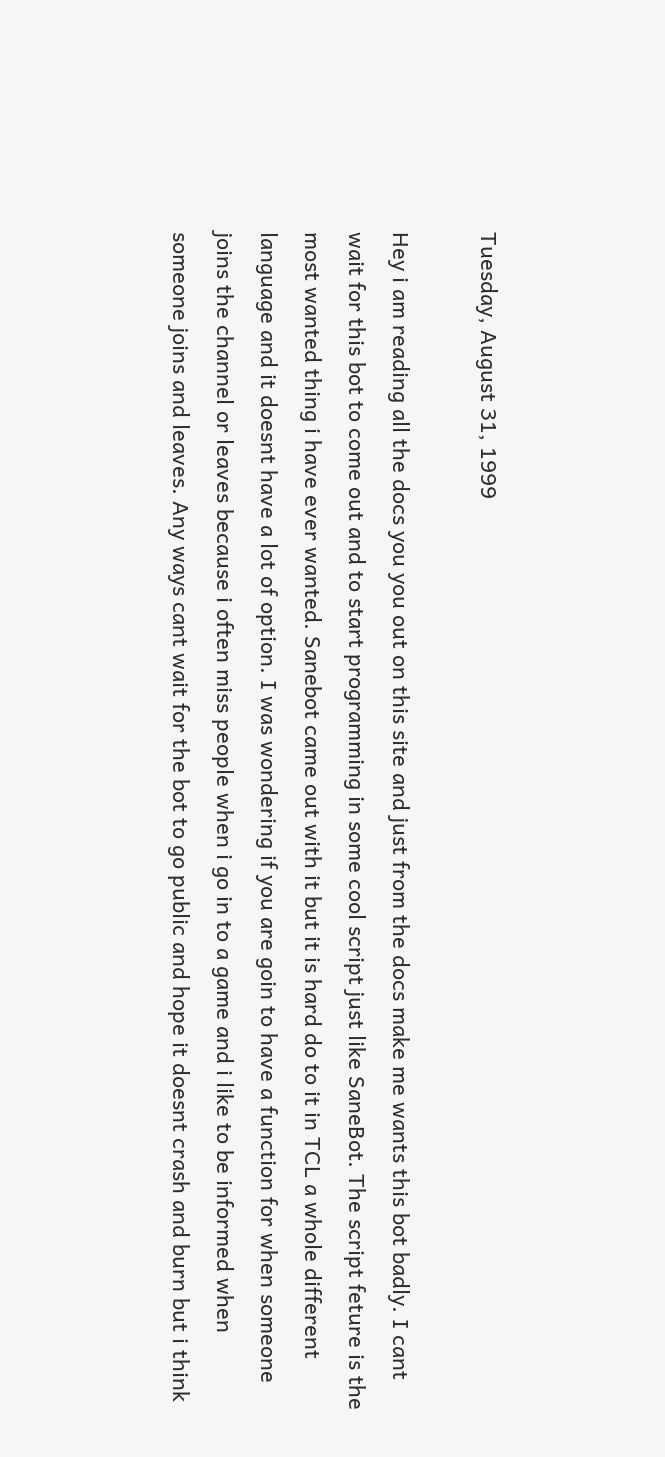Tuesday, August 31, 1999

Hey i am reading all the docs you you out on this site and just from the docs make me wants this bot badly. I cant wait for this bot to come out and to start programming in some cool script just like SaneBot. The script feture is the most wanted thing i have ever wanted. Sanebot came out with it but it is hard do to it in TCL a whole different language and it doesnt have a lot of option. I was wondering if you are goin to have a function for when someone joins the channel or leaves because i often miss people when i go in to a game and i like to be informed when someone joins and leaves. Any ways cant wait for the bot to go public and hope it doesnt crash and burn but i think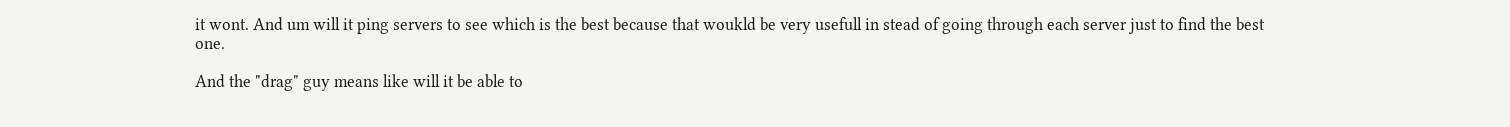it wont. And um will it ping servers to see which is the best because that woukld be very usefull in stead of going through each server just to find the best one.

And the "drag" guy means like will it be able to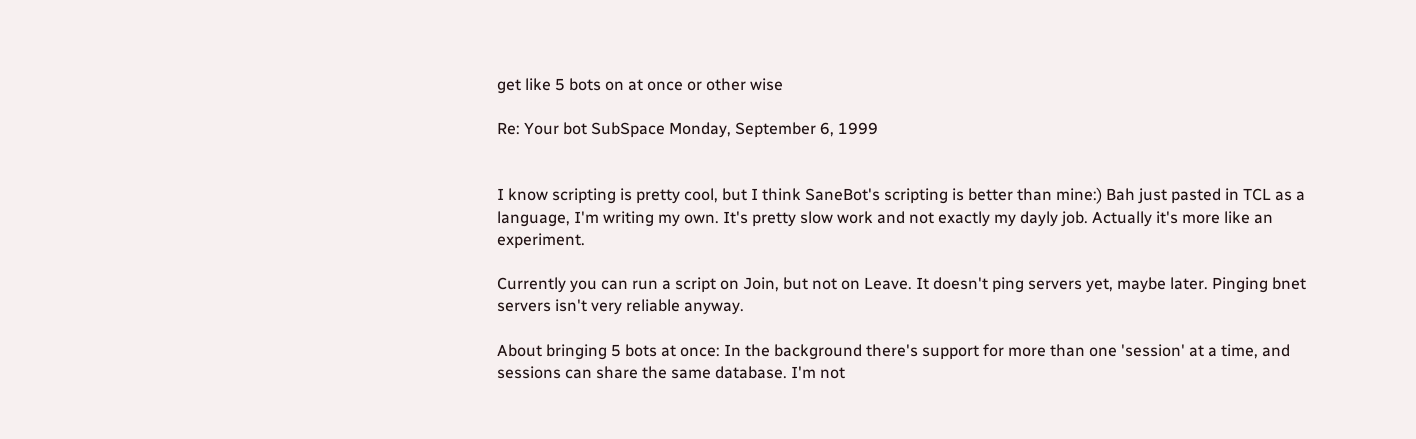get like 5 bots on at once or other wise

Re: Your bot SubSpace Monday, September 6, 1999


I know scripting is pretty cool, but I think SaneBot's scripting is better than mine:) Bah just pasted in TCL as a language, I'm writing my own. It's pretty slow work and not exactly my dayly job. Actually it's more like an experiment.

Currently you can run a script on Join, but not on Leave. It doesn't ping servers yet, maybe later. Pinging bnet servers isn't very reliable anyway.

About bringing 5 bots at once: In the background there's support for more than one 'session' at a time, and sessions can share the same database. I'm not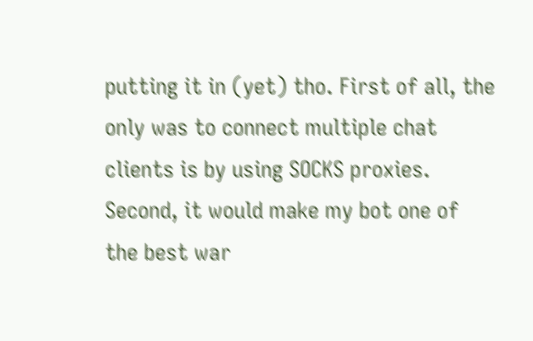putting it in (yet) tho. First of all, the only was to connect multiple chat clients is by using SOCKS proxies. Second, it would make my bot one of the best war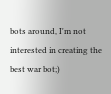bots around, I'm not interested in creating the best war bot;)